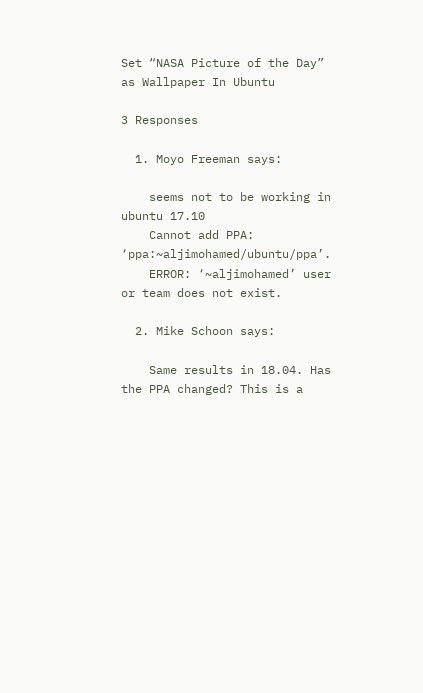Set “NASA Picture of the Day” as Wallpaper In Ubuntu

3 Responses

  1. Moyo Freeman says:

    seems not to be working in ubuntu 17.10
    Cannot add PPA: ‘ppa:~aljimohamed/ubuntu/ppa’.
    ERROR: ‘~aljimohamed’ user or team does not exist.

  2. Mike Schoon says:

    Same results in 18.04. Has the PPA changed? This is a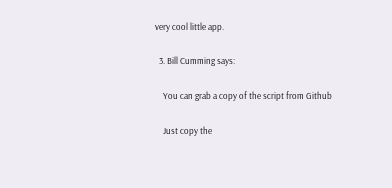very cool little app.

  3. Bill Cumming says:

    You can grab a copy of the script from Github

    Just copy the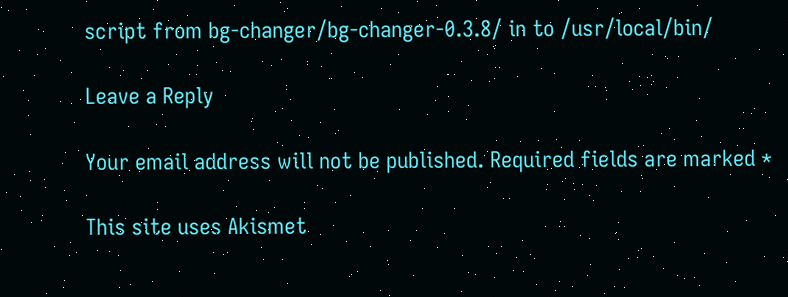script from bg-changer/bg-changer-0.3.8/ in to /usr/local/bin/

Leave a Reply

Your email address will not be published. Required fields are marked *

This site uses Akismet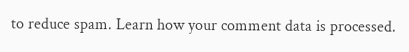to reduce spam. Learn how your comment data is processed.